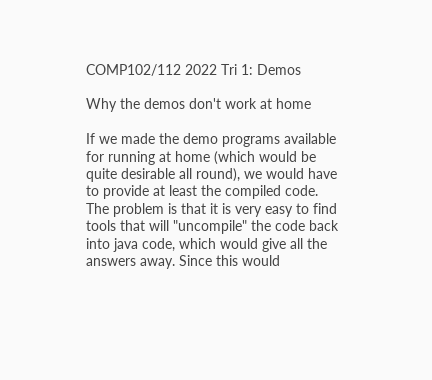COMP102/112 2022 Tri 1: Demos

Why the demos don't work at home

If we made the demo programs available for running at home (which would be quite desirable all round), we would have to provide at least the compiled code. The problem is that it is very easy to find tools that will "uncompile" the code back into java code, which would give all the answers away. Since this would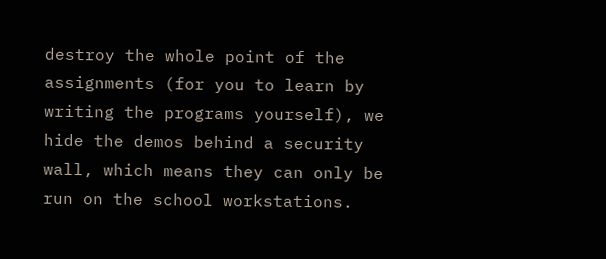destroy the whole point of the assignments (for you to learn by writing the programs yourself), we hide the demos behind a security wall, which means they can only be run on the school workstations.